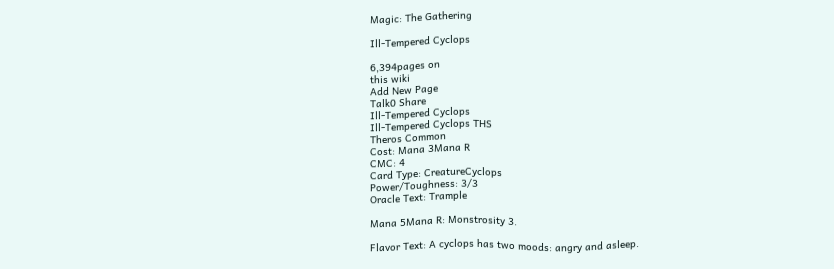Magic: The Gathering

Ill-Tempered Cyclops

6,394pages on
this wiki
Add New Page
Talk0 Share
Ill-Tempered Cyclops
Ill-Tempered Cyclops THS
Theros Common
Cost: Mana 3Mana R
CMC: 4
Card Type: CreatureCyclops
Power/Toughness: 3/3
Oracle Text: Trample

Mana 5Mana R: Monstrosity 3.

Flavor Text: A cyclops has two moods: angry and asleep.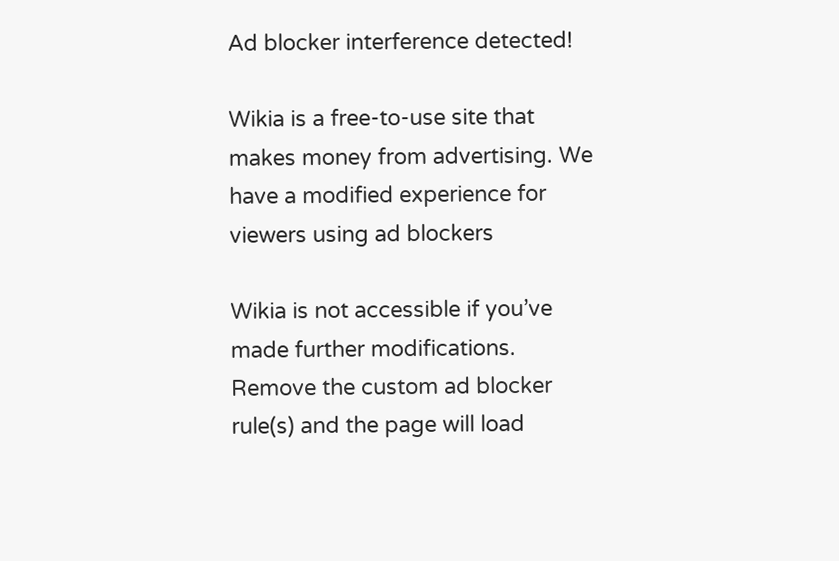Ad blocker interference detected!

Wikia is a free-to-use site that makes money from advertising. We have a modified experience for viewers using ad blockers

Wikia is not accessible if you’ve made further modifications. Remove the custom ad blocker rule(s) and the page will load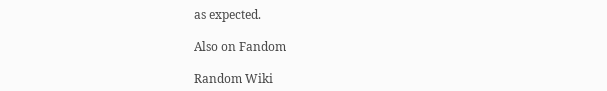as expected.

Also on Fandom

Random Wiki